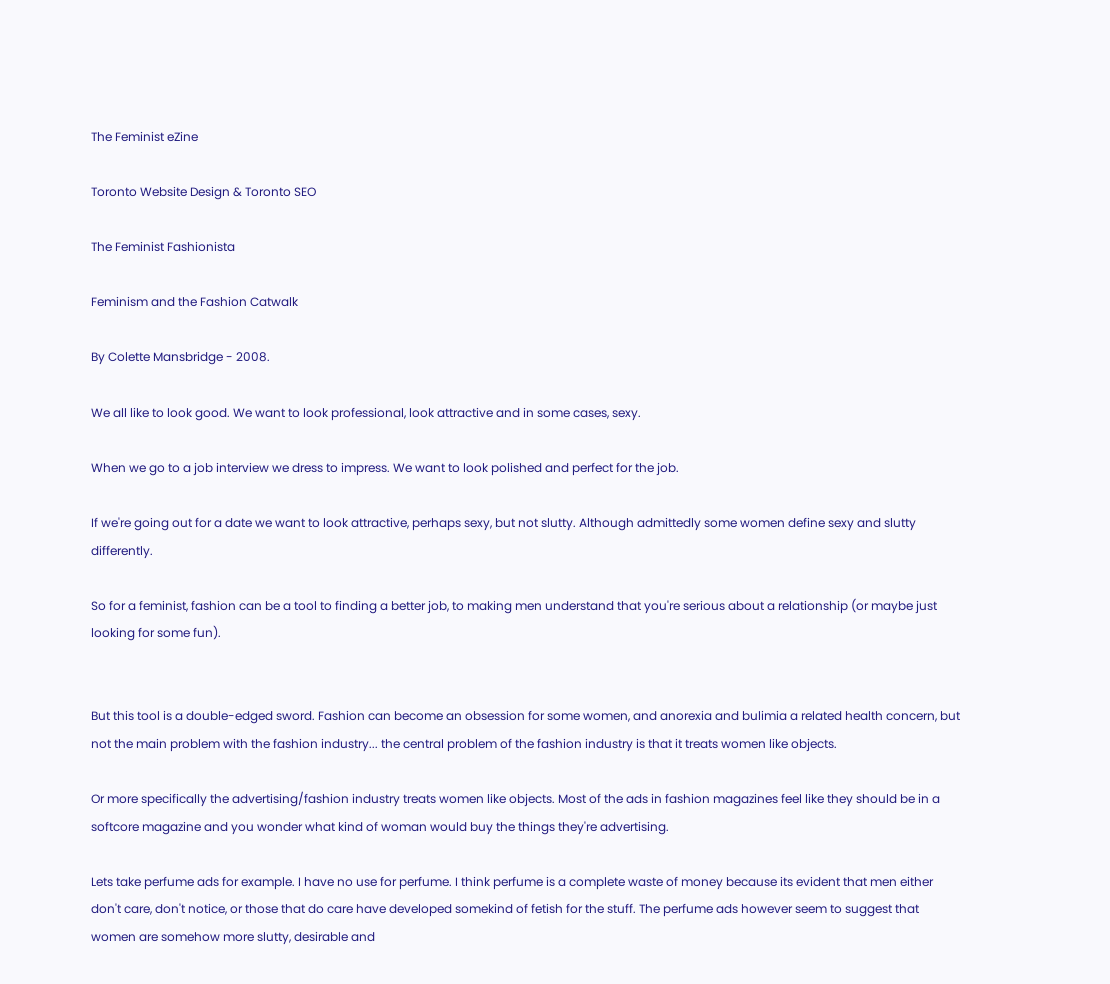The Feminist eZine

Toronto Website Design & Toronto SEO

The Feminist Fashionista

Feminism and the Fashion Catwalk

By Colette Mansbridge - 2008.

We all like to look good. We want to look professional, look attractive and in some cases, sexy.

When we go to a job interview we dress to impress. We want to look polished and perfect for the job.

If we're going out for a date we want to look attractive, perhaps sexy, but not slutty. Although admittedly some women define sexy and slutty differently.

So for a feminist, fashion can be a tool to finding a better job, to making men understand that you're serious about a relationship (or maybe just looking for some fun).


But this tool is a double-edged sword. Fashion can become an obsession for some women, and anorexia and bulimia a related health concern, but not the main problem with the fashion industry... the central problem of the fashion industry is that it treats women like objects.

Or more specifically the advertising/fashion industry treats women like objects. Most of the ads in fashion magazines feel like they should be in a softcore magazine and you wonder what kind of woman would buy the things they're advertising.

Lets take perfume ads for example. I have no use for perfume. I think perfume is a complete waste of money because its evident that men either don't care, don't notice, or those that do care have developed somekind of fetish for the stuff. The perfume ads however seem to suggest that women are somehow more slutty, desirable and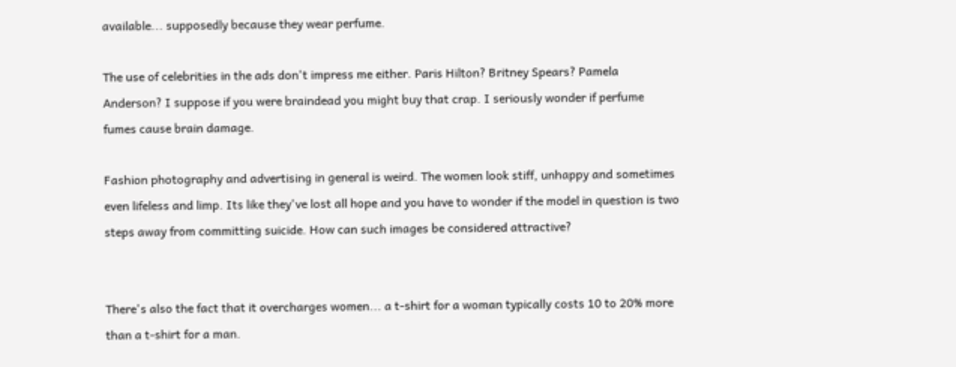available... supposedly because they wear perfume.

The use of celebrities in the ads don't impress me either. Paris Hilton? Britney Spears? Pamela Anderson? I suppose if you were braindead you might buy that crap. I seriously wonder if perfume fumes cause brain damage.

Fashion photography and advertising in general is weird. The women look stiff, unhappy and sometimes even lifeless and limp. Its like they've lost all hope and you have to wonder if the model in question is two steps away from committing suicide. How can such images be considered attractive?


There's also the fact that it overcharges women... a t-shirt for a woman typically costs 10 to 20% more than a t-shirt for a man.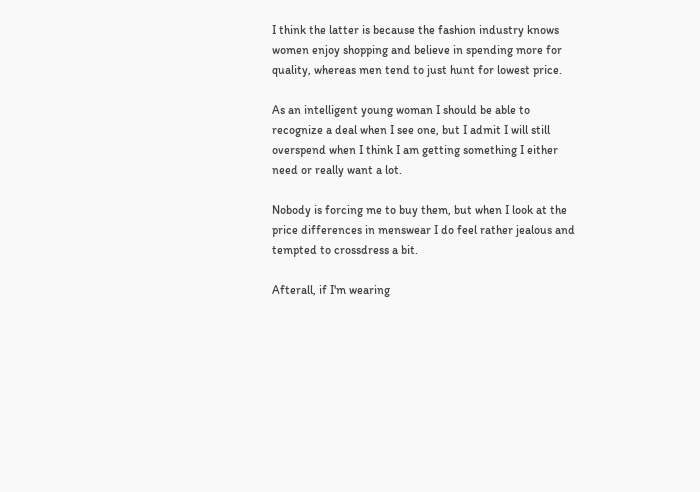I think the latter is because the fashion industry knows women enjoy shopping and believe in spending more for quality, whereas men tend to just hunt for lowest price.

As an intelligent young woman I should be able to recognize a deal when I see one, but I admit I will still overspend when I think I am getting something I either need or really want a lot.

Nobody is forcing me to buy them, but when I look at the price differences in menswear I do feel rather jealous and tempted to crossdress a bit.

Afterall, if I'm wearing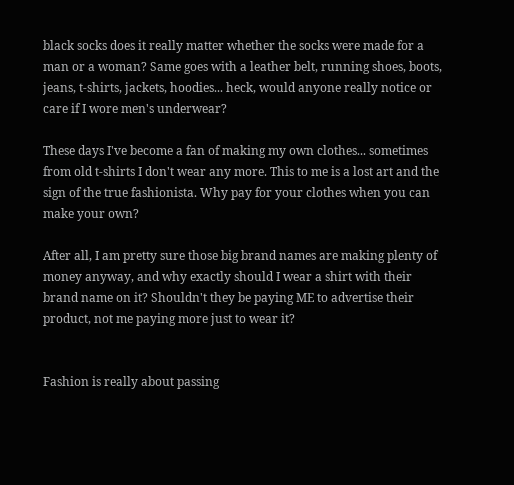black socks does it really matter whether the socks were made for a man or a woman? Same goes with a leather belt, running shoes, boots, jeans, t-shirts, jackets, hoodies... heck, would anyone really notice or care if I wore men's underwear?

These days I've become a fan of making my own clothes... sometimes from old t-shirts I don't wear any more. This to me is a lost art and the sign of the true fashionista. Why pay for your clothes when you can make your own?

After all, I am pretty sure those big brand names are making plenty of money anyway, and why exactly should I wear a shirt with their brand name on it? Shouldn't they be paying ME to advertise their product, not me paying more just to wear it?


Fashion is really about passing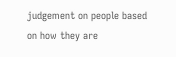judgement on people based on how they are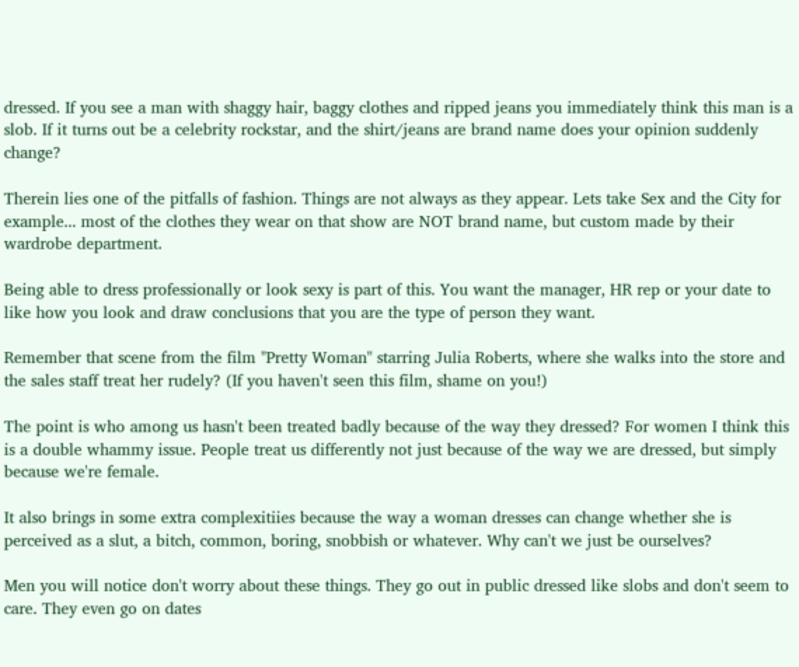dressed. If you see a man with shaggy hair, baggy clothes and ripped jeans you immediately think this man is a slob. If it turns out be a celebrity rockstar, and the shirt/jeans are brand name does your opinion suddenly change?

Therein lies one of the pitfalls of fashion. Things are not always as they appear. Lets take Sex and the City for example... most of the clothes they wear on that show are NOT brand name, but custom made by their wardrobe department.

Being able to dress professionally or look sexy is part of this. You want the manager, HR rep or your date to like how you look and draw conclusions that you are the type of person they want.

Remember that scene from the film "Pretty Woman" starring Julia Roberts, where she walks into the store and the sales staff treat her rudely? (If you haven't seen this film, shame on you!)

The point is who among us hasn't been treated badly because of the way they dressed? For women I think this is a double whammy issue. People treat us differently not just because of the way we are dressed, but simply because we're female.

It also brings in some extra complexitiies because the way a woman dresses can change whether she is perceived as a slut, a bitch, common, boring, snobbish or whatever. Why can't we just be ourselves?

Men you will notice don't worry about these things. They go out in public dressed like slobs and don't seem to care. They even go on dates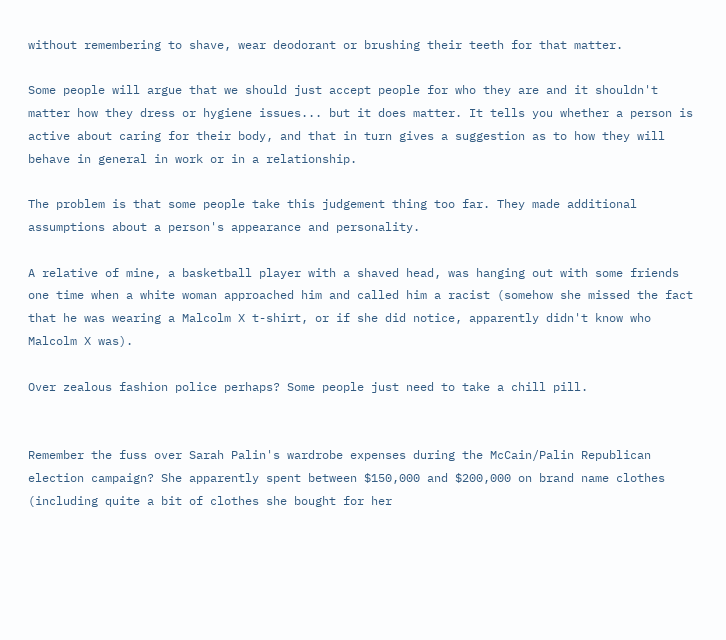without remembering to shave, wear deodorant or brushing their teeth for that matter.

Some people will argue that we should just accept people for who they are and it shouldn't matter how they dress or hygiene issues... but it does matter. It tells you whether a person is active about caring for their body, and that in turn gives a suggestion as to how they will behave in general in work or in a relationship.

The problem is that some people take this judgement thing too far. They made additional assumptions about a person's appearance and personality.

A relative of mine, a basketball player with a shaved head, was hanging out with some friends one time when a white woman approached him and called him a racist (somehow she missed the fact that he was wearing a Malcolm X t-shirt, or if she did notice, apparently didn't know who Malcolm X was).

Over zealous fashion police perhaps? Some people just need to take a chill pill.


Remember the fuss over Sarah Palin's wardrobe expenses during the McCain/Palin Republican election campaign? She apparently spent between $150,000 and $200,000 on brand name clothes (including quite a bit of clothes she bought for her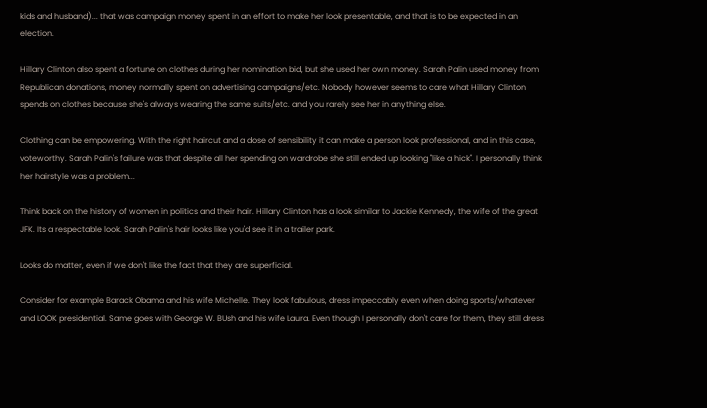kids and husband)... that was campaign money spent in an effort to make her look presentable, and that is to be expected in an election.

Hillary Clinton also spent a fortune on clothes during her nomination bid, but she used her own money. Sarah Palin used money from Republican donations, money normally spent on advertising campaigns/etc. Nobody however seems to care what Hillary Clinton spends on clothes because she's always wearing the same suits/etc. and you rarely see her in anything else.

Clothing can be empowering. With the right haircut and a dose of sensibility it can make a person look professional, and in this case, voteworthy. Sarah Palin's failure was that despite all her spending on wardrobe she still ended up looking "like a hick". I personally think her hairstyle was a problem...

Think back on the history of women in politics and their hair. Hillary Clinton has a look similar to Jackie Kennedy, the wife of the great JFK. Its a respectable look. Sarah Palin's hair looks like you'd see it in a trailer park.

Looks do matter, even if we don't like the fact that they are superficial.

Consider for example Barack Obama and his wife Michelle. They look fabulous, dress impeccably even when doing sports/whatever and LOOK presidential. Same goes with George W. BUsh and his wife Laura. Even though I personally don't care for them, they still dress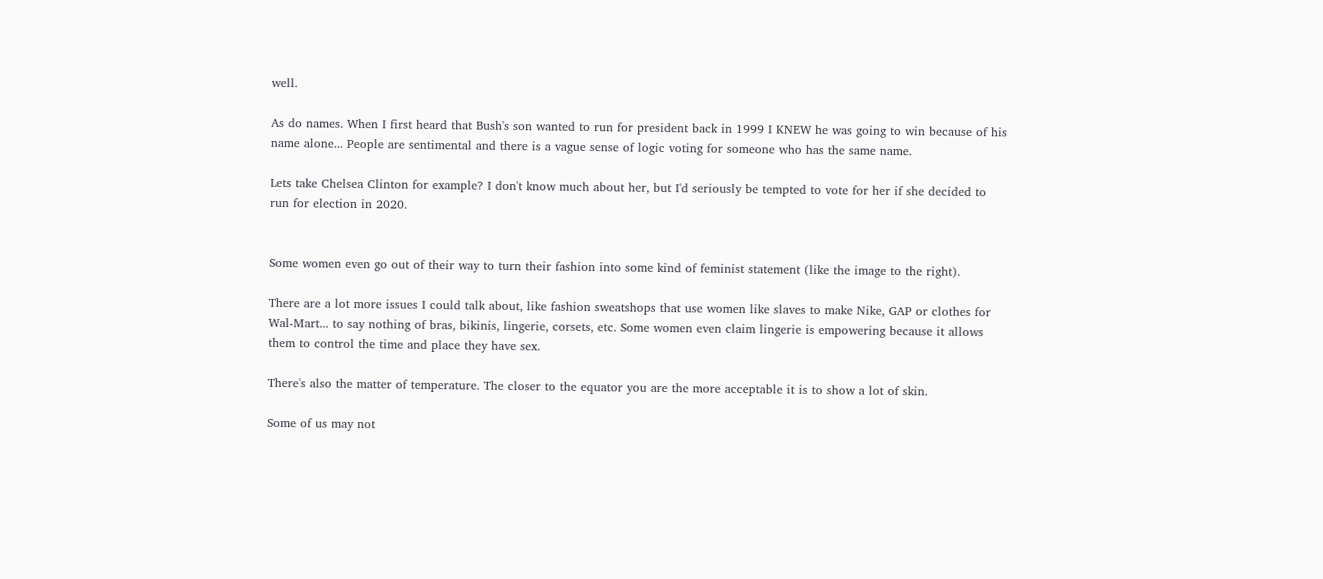well.

As do names. When I first heard that Bush's son wanted to run for president back in 1999 I KNEW he was going to win because of his name alone... People are sentimental and there is a vague sense of logic voting for someone who has the same name.

Lets take Chelsea Clinton for example? I don't know much about her, but I'd seriously be tempted to vote for her if she decided to run for election in 2020.


Some women even go out of their way to turn their fashion into some kind of feminist statement (like the image to the right).

There are a lot more issues I could talk about, like fashion sweatshops that use women like slaves to make Nike, GAP or clothes for Wal-Mart... to say nothing of bras, bikinis, lingerie, corsets, etc. Some women even claim lingerie is empowering because it allows them to control the time and place they have sex.

There's also the matter of temperature. The closer to the equator you are the more acceptable it is to show a lot of skin.

Some of us may not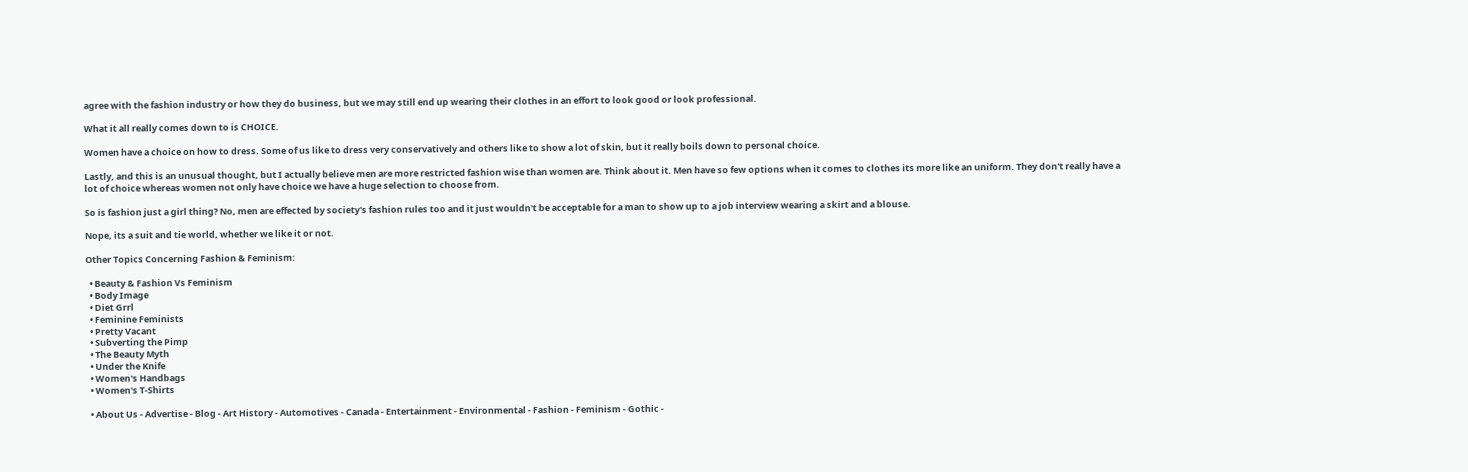agree with the fashion industry or how they do business, but we may still end up wearing their clothes in an effort to look good or look professional.

What it all really comes down to is CHOICE.

Women have a choice on how to dress. Some of us like to dress very conservatively and others like to show a lot of skin, but it really boils down to personal choice.

Lastly, and this is an unusual thought, but I actually believe men are more restricted fashion wise than women are. Think about it. Men have so few options when it comes to clothes its more like an uniform. They don't really have a lot of choice whereas women not only have choice we have a huge selection to choose from.

So is fashion just a girl thing? No, men are effected by society's fashion rules too and it just wouldn't be acceptable for a man to show up to a job interview wearing a skirt and a blouse.

Nope, its a suit and tie world, whether we like it or not.

Other Topics Concerning Fashion & Feminism:

  • Beauty & Fashion Vs Feminism
  • Body Image
  • Diet Grrl
  • Feminine Feminists
  • Pretty Vacant
  • Subverting the Pimp
  • The Beauty Myth
  • Under the Knife
  • Women's Handbags
  • Women's T-Shirts

  • About Us - Advertise - Blog - Art History - Automotives - Canada - Entertainment - Environmental - Fashion - Feminism - Gothic -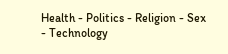Health - Politics - Religion - Sex - Technology